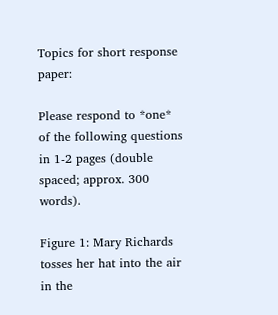Topics for short response paper:

Please respond to *one* of the following questions in 1-2 pages (double spaced; approx. 300 words).

Figure 1: Mary Richards tosses her hat into the air in the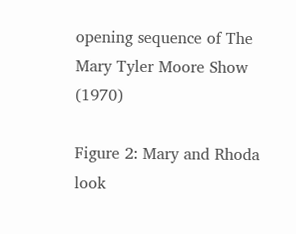opening sequence of The Mary Tyler Moore Show (1970)

Figure 2: Mary and Rhoda look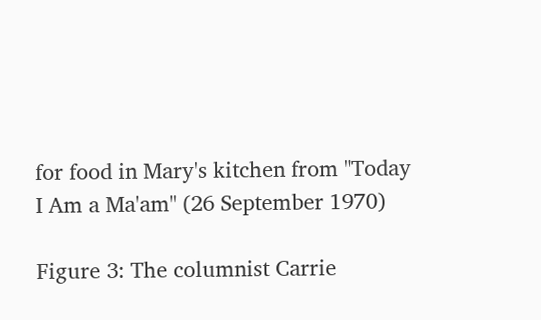for food in Mary's kitchen from "Today I Am a Ma'am" (26 September 1970)

Figure 3: The columnist Carrie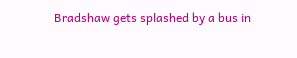Bradshaw gets splashed by a bus in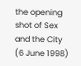the opening shot of Sex and the City (6 June 1998)